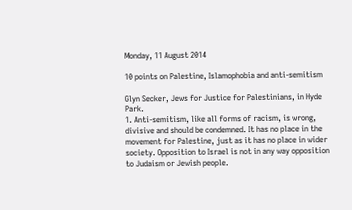Monday, 11 August 2014

10 points on Palestine, Islamophobia and anti-semitism

Glyn Secker, Jews for Justice for Palestinians, in Hyde Park.
1. Anti-semitism, like all forms of racism, is wrong, divisive and should be condemned. It has no place in the movement for Palestine, just as it has no place in wider society. Opposition to Israel is not in any way opposition to Judaism or Jewish people.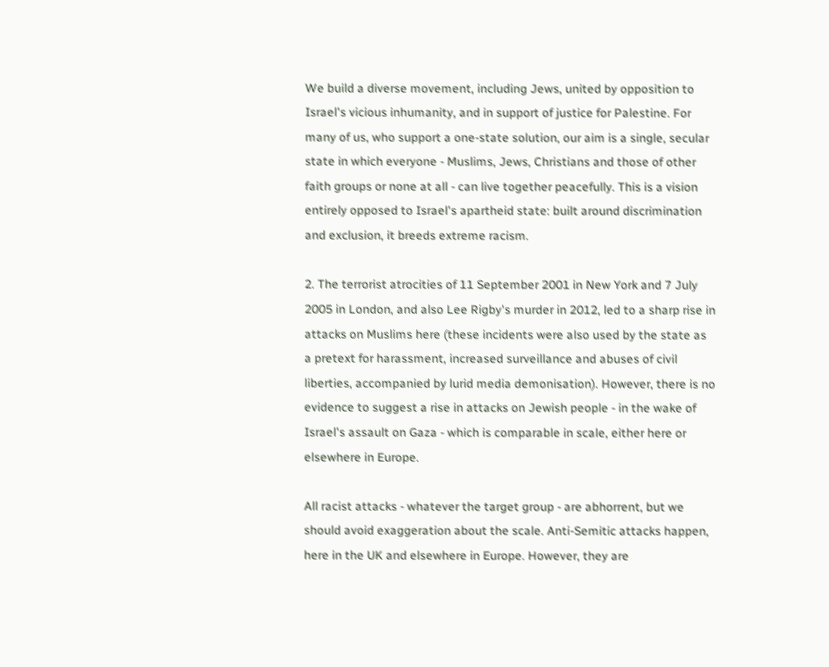We build a diverse movement, including Jews, united by opposition to Israel's vicious inhumanity, and in support of justice for Palestine. For many of us, who support a one-state solution, our aim is a single, secular state in which everyone - Muslims, Jews, Christians and those of other faith groups or none at all - can live together peacefully. This is a vision entirely opposed to Israel's apartheid state: built around discrimination and exclusion, it breeds extreme racism.

2. The terrorist atrocities of 11 September 2001 in New York and 7 July 2005 in London, and also Lee Rigby's murder in 2012, led to a sharp rise in attacks on Muslims here (these incidents were also used by the state as a pretext for harassment, increased surveillance and abuses of civil liberties, accompanied by lurid media demonisation). However, there is no evidence to suggest a rise in attacks on Jewish people - in the wake of Israel's assault on Gaza - which is comparable in scale, either here or elsewhere in Europe.

All racist attacks - whatever the target group - are abhorrent, but we should avoid exaggeration about the scale. Anti-Semitic attacks happen, here in the UK and elsewhere in Europe. However, they are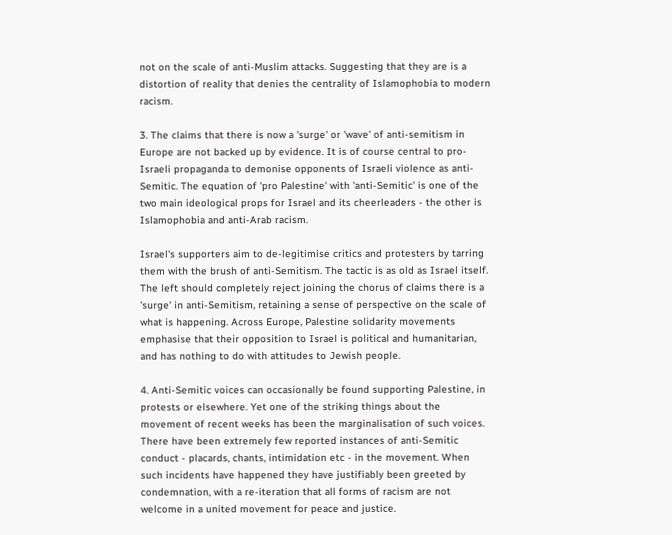not on the scale of anti-Muslim attacks. Suggesting that they are is a distortion of reality that denies the centrality of Islamophobia to modern racism.

3. The claims that there is now a 'surge' or 'wave' of anti-semitism in Europe are not backed up by evidence. It is of course central to pro-Israeli propaganda to demonise opponents of Israeli violence as anti-Semitic. The equation of 'pro Palestine' with 'anti-Semitic' is one of the two main ideological props for Israel and its cheerleaders - the other is Islamophobia and anti-Arab racism.

Israel's supporters aim to de-legitimise critics and protesters by tarring them with the brush of anti-Semitism. The tactic is as old as Israel itself. The left should completely reject joining the chorus of claims there is a 'surge' in anti-Semitism, retaining a sense of perspective on the scale of what is happening. Across Europe, Palestine solidarity movements emphasise that their opposition to Israel is political and humanitarian, and has nothing to do with attitudes to Jewish people.

4. Anti-Semitic voices can occasionally be found supporting Palestine, in protests or elsewhere. Yet one of the striking things about the movement of recent weeks has been the marginalisation of such voices. There have been extremely few reported instances of anti-Semitic conduct - placards, chants, intimidation etc - in the movement. When such incidents have happened they have justifiably been greeted by condemnation, with a re-iteration that all forms of racism are not welcome in a united movement for peace and justice.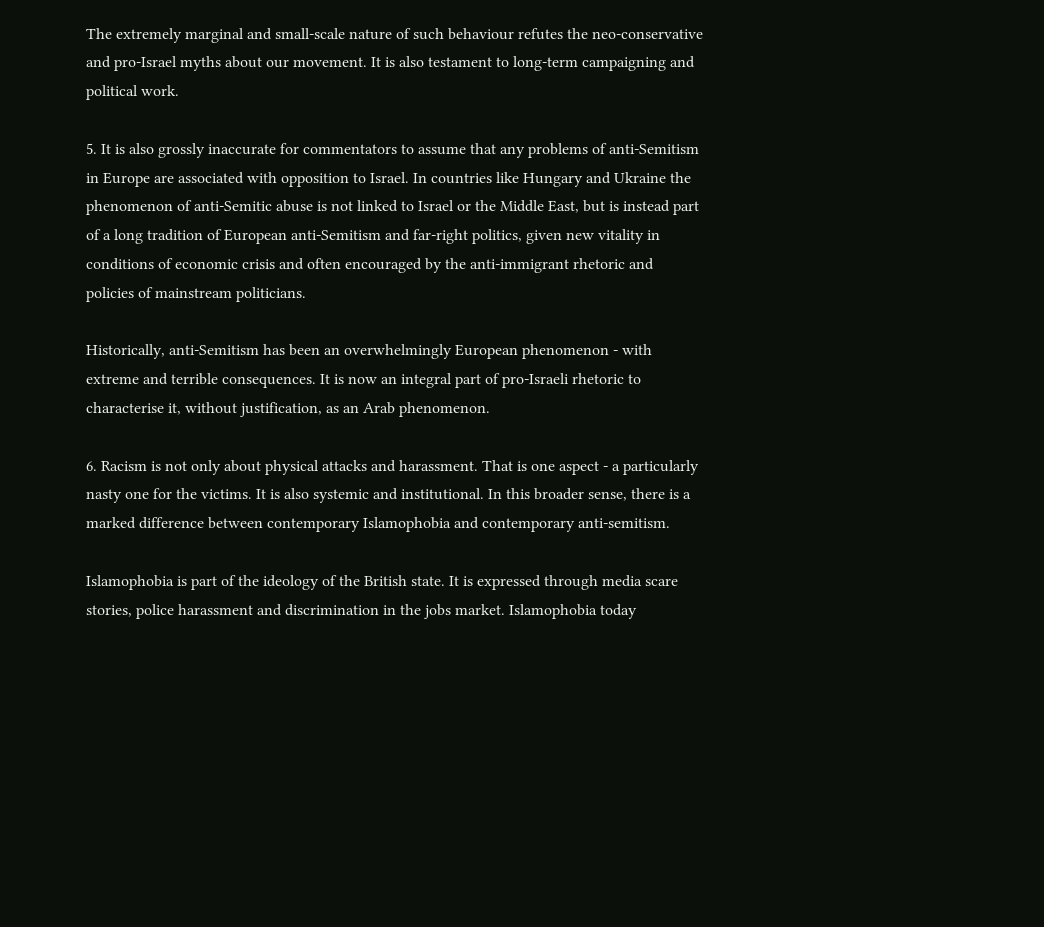The extremely marginal and small-scale nature of such behaviour refutes the neo-conservative and pro-Israel myths about our movement. It is also testament to long-term campaigning and political work.

5. It is also grossly inaccurate for commentators to assume that any problems of anti-Semitism in Europe are associated with opposition to Israel. In countries like Hungary and Ukraine the phenomenon of anti-Semitic abuse is not linked to Israel or the Middle East, but is instead part of a long tradition of European anti-Semitism and far-right politics, given new vitality in conditions of economic crisis and often encouraged by the anti-immigrant rhetoric and policies of mainstream politicians.

Historically, anti-Semitism has been an overwhelmingly European phenomenon - with extreme and terrible consequences. It is now an integral part of pro-Israeli rhetoric to characterise it, without justification, as an Arab phenomenon.

6. Racism is not only about physical attacks and harassment. That is one aspect - a particularly nasty one for the victims. It is also systemic and institutional. In this broader sense, there is a marked difference between contemporary Islamophobia and contemporary anti-semitism.

Islamophobia is part of the ideology of the British state. It is expressed through media scare stories, police harassment and discrimination in the jobs market. Islamophobia today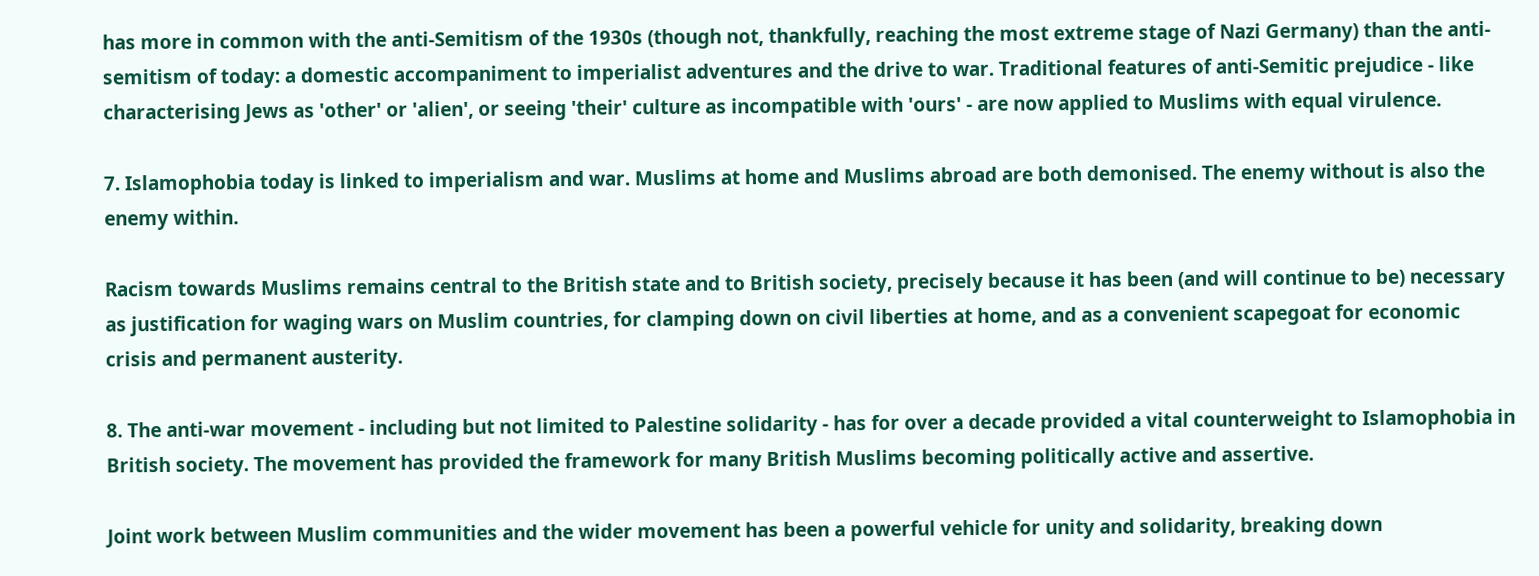has more in common with the anti-Semitism of the 1930s (though not, thankfully, reaching the most extreme stage of Nazi Germany) than the anti-semitism of today: a domestic accompaniment to imperialist adventures and the drive to war. Traditional features of anti-Semitic prejudice - like characterising Jews as 'other' or 'alien', or seeing 'their' culture as incompatible with 'ours' - are now applied to Muslims with equal virulence.

7. Islamophobia today is linked to imperialism and war. Muslims at home and Muslims abroad are both demonised. The enemy without is also the enemy within.

Racism towards Muslims remains central to the British state and to British society, precisely because it has been (and will continue to be) necessary as justification for waging wars on Muslim countries, for clamping down on civil liberties at home, and as a convenient scapegoat for economic crisis and permanent austerity.

8. The anti-war movement - including but not limited to Palestine solidarity - has for over a decade provided a vital counterweight to Islamophobia in British society. The movement has provided the framework for many British Muslims becoming politically active and assertive.

Joint work between Muslim communities and the wider movement has been a powerful vehicle for unity and solidarity, breaking down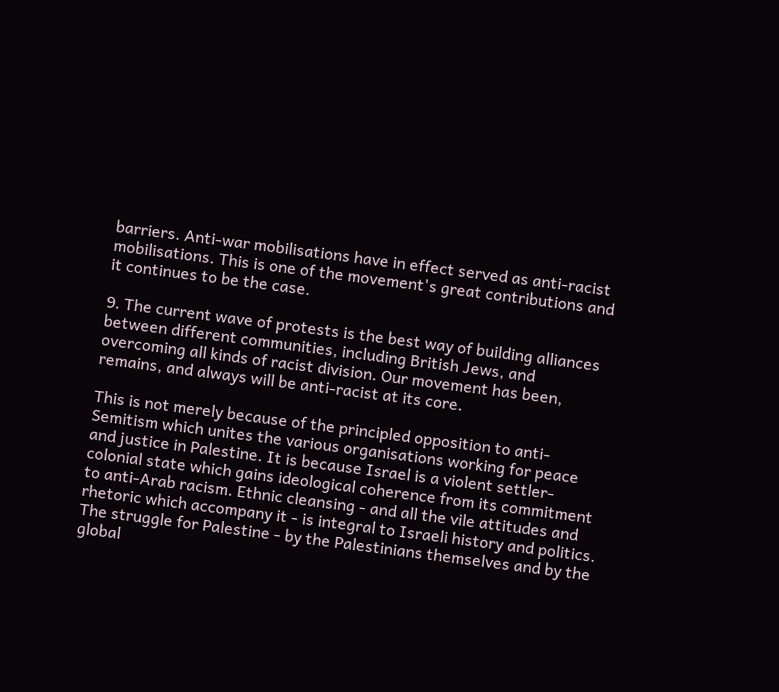barriers. Anti-war mobilisations have in effect served as anti-racist mobilisations. This is one of the movement's great contributions and it continues to be the case.

9. The current wave of protests is the best way of building alliances between different communities, including British Jews, and overcoming all kinds of racist division. Our movement has been, remains, and always will be anti-racist at its core.

This is not merely because of the principled opposition to anti-Semitism which unites the various organisations working for peace and justice in Palestine. It is because Israel is a violent settler-colonial state which gains ideological coherence from its commitment to anti-Arab racism. Ethnic cleansing - and all the vile attitudes and rhetoric which accompany it - is integral to Israeli history and politics. The struggle for Palestine - by the Palestinians themselves and by the global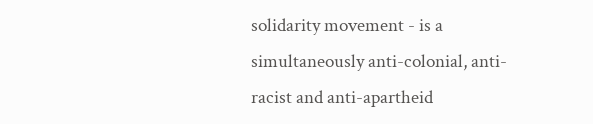solidarity movement - is a simultaneously anti-colonial, anti-racist and anti-apartheid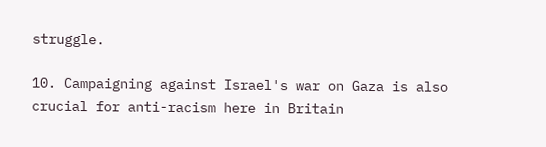struggle.

10. Campaigning against Israel's war on Gaza is also crucial for anti-racism here in Britain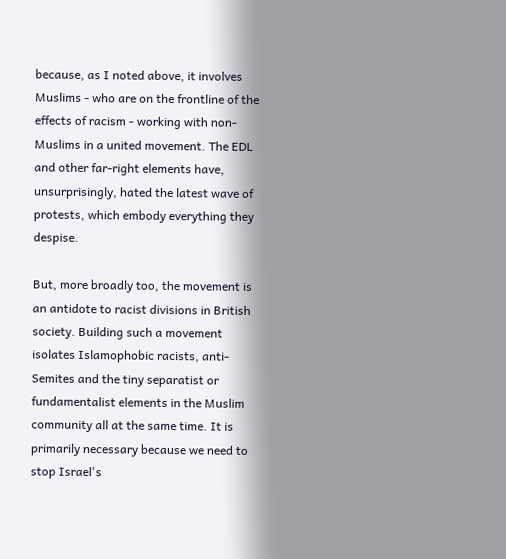because, as I noted above, it involves Muslims - who are on the frontline of the effects of racism - working with non-Muslims in a united movement. The EDL and other far-right elements have, unsurprisingly, hated the latest wave of protests, which embody everything they despise.

But, more broadly too, the movement is an antidote to racist divisions in British society. Building such a movement isolates Islamophobic racists, anti-Semites and the tiny separatist or fundamentalist elements in the Muslim community all at the same time. It is primarily necessary because we need to stop Israel's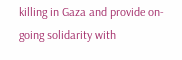killing in Gaza and provide on-going solidarity with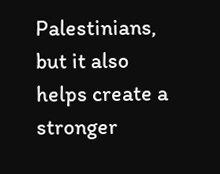Palestinians, but it also helps create a stronger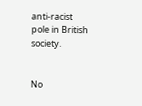anti-racist pole in British society.


No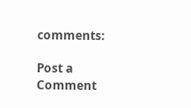comments:

Post a Comment